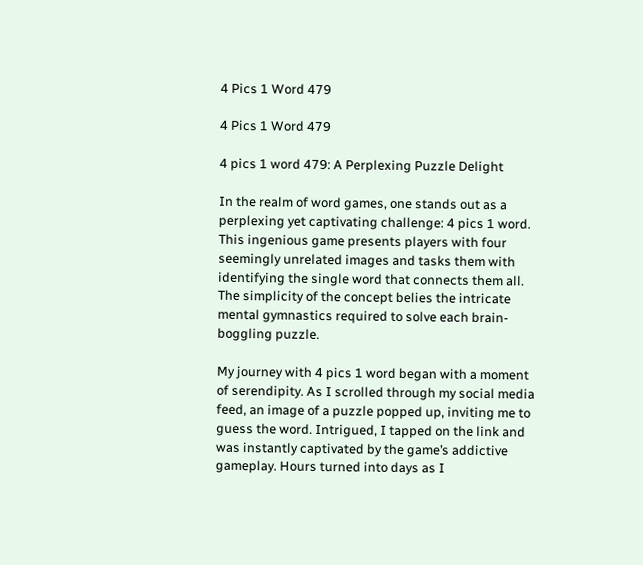4 Pics 1 Word 479

4 Pics 1 Word 479

4 pics 1 word 479: A Perplexing Puzzle Delight

In the realm of word games, one stands out as a perplexing yet captivating challenge: 4 pics 1 word. This ingenious game presents players with four seemingly unrelated images and tasks them with identifying the single word that connects them all. The simplicity of the concept belies the intricate mental gymnastics required to solve each brain-boggling puzzle.

My journey with 4 pics 1 word began with a moment of serendipity. As I scrolled through my social media feed, an image of a puzzle popped up, inviting me to guess the word. Intrigued, I tapped on the link and was instantly captivated by the game’s addictive gameplay. Hours turned into days as I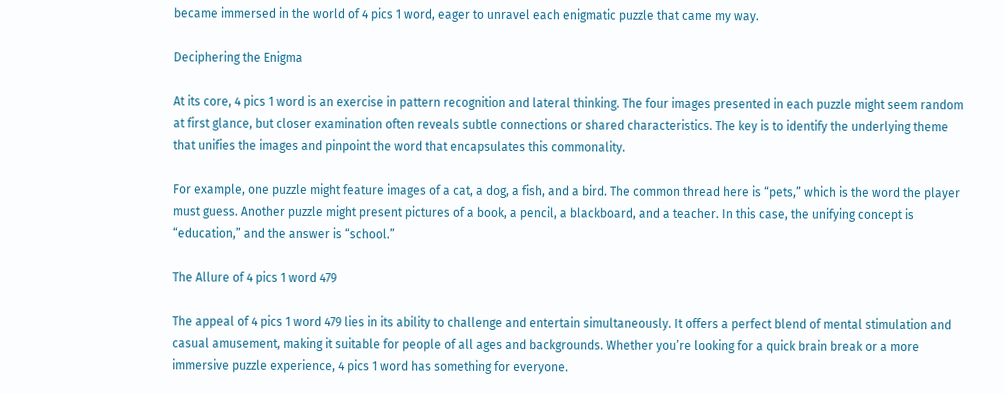became immersed in the world of 4 pics 1 word, eager to unravel each enigmatic puzzle that came my way.

Deciphering the Enigma

At its core, 4 pics 1 word is an exercise in pattern recognition and lateral thinking. The four images presented in each puzzle might seem random at first glance, but closer examination often reveals subtle connections or shared characteristics. The key is to identify the underlying theme that unifies the images and pinpoint the word that encapsulates this commonality.

For example, one puzzle might feature images of a cat, a dog, a fish, and a bird. The common thread here is “pets,” which is the word the player must guess. Another puzzle might present pictures of a book, a pencil, a blackboard, and a teacher. In this case, the unifying concept is “education,” and the answer is “school.”

The Allure of 4 pics 1 word 479

The appeal of 4 pics 1 word 479 lies in its ability to challenge and entertain simultaneously. It offers a perfect blend of mental stimulation and casual amusement, making it suitable for people of all ages and backgrounds. Whether you’re looking for a quick brain break or a more immersive puzzle experience, 4 pics 1 word has something for everyone.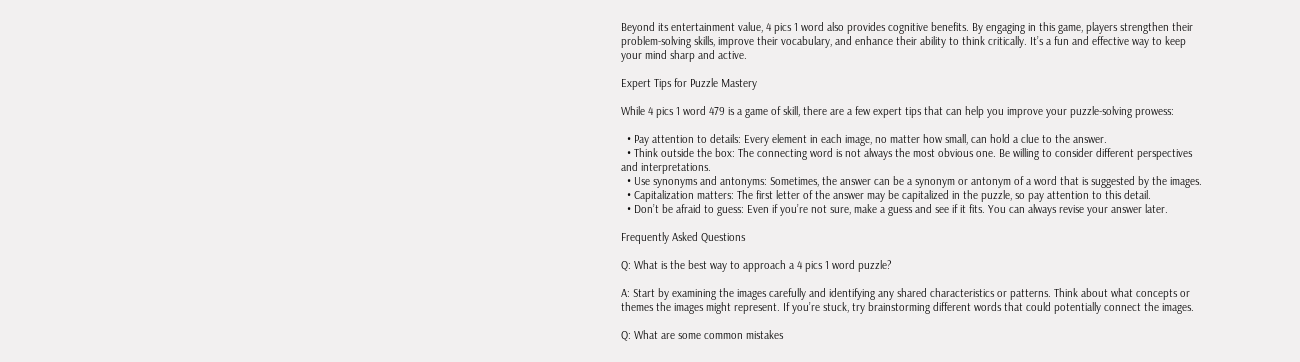Beyond its entertainment value, 4 pics 1 word also provides cognitive benefits. By engaging in this game, players strengthen their problem-solving skills, improve their vocabulary, and enhance their ability to think critically. It’s a fun and effective way to keep your mind sharp and active.

Expert Tips for Puzzle Mastery

While 4 pics 1 word 479 is a game of skill, there are a few expert tips that can help you improve your puzzle-solving prowess:

  • Pay attention to details: Every element in each image, no matter how small, can hold a clue to the answer.
  • Think outside the box: The connecting word is not always the most obvious one. Be willing to consider different perspectives and interpretations.
  • Use synonyms and antonyms: Sometimes, the answer can be a synonym or antonym of a word that is suggested by the images.
  • Capitalization matters: The first letter of the answer may be capitalized in the puzzle, so pay attention to this detail.
  • Don’t be afraid to guess: Even if you’re not sure, make a guess and see if it fits. You can always revise your answer later.

Frequently Asked Questions

Q: What is the best way to approach a 4 pics 1 word puzzle?

A: Start by examining the images carefully and identifying any shared characteristics or patterns. Think about what concepts or themes the images might represent. If you’re stuck, try brainstorming different words that could potentially connect the images.

Q: What are some common mistakes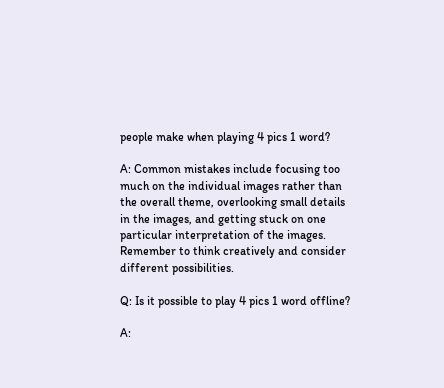people make when playing 4 pics 1 word?

A: Common mistakes include focusing too much on the individual images rather than the overall theme, overlooking small details in the images, and getting stuck on one particular interpretation of the images. Remember to think creatively and consider different possibilities.

Q: Is it possible to play 4 pics 1 word offline?

A: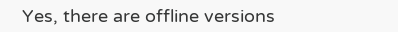Yes, there are offline versions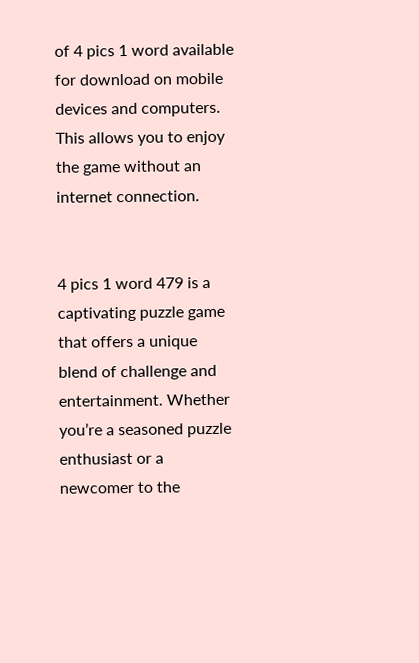of 4 pics 1 word available for download on mobile devices and computers. This allows you to enjoy the game without an internet connection.


4 pics 1 word 479 is a captivating puzzle game that offers a unique blend of challenge and entertainment. Whether you’re a seasoned puzzle enthusiast or a newcomer to the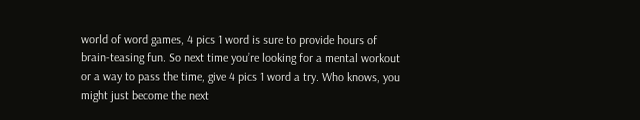world of word games, 4 pics 1 word is sure to provide hours of brain-teasing fun. So next time you’re looking for a mental workout or a way to pass the time, give 4 pics 1 word a try. Who knows, you might just become the next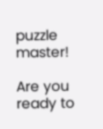puzzle master!

Are you ready to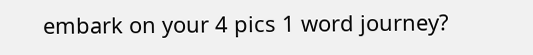embark on your 4 pics 1 word journey?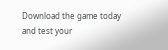Download the game today and test your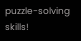puzzle-solving skills!